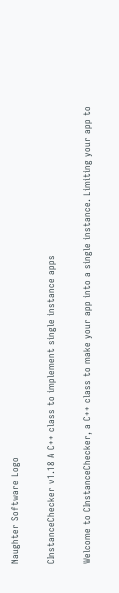Naughter Software Logo

CInstanceChecker v1.18 A C++ class to implement single instance apps

Welcome to CInstanceChecker, a C++ class to make your app into a single instance. Limiting your app to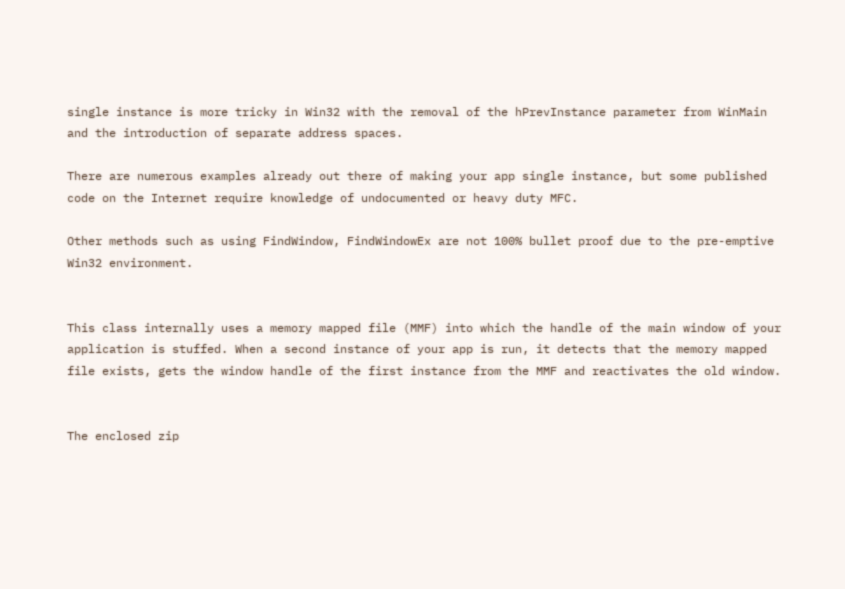single instance is more tricky in Win32 with the removal of the hPrevInstance parameter from WinMain and the introduction of separate address spaces.

There are numerous examples already out there of making your app single instance, but some published code on the Internet require knowledge of undocumented or heavy duty MFC.

Other methods such as using FindWindow, FindWindowEx are not 100% bullet proof due to the pre-emptive Win32 environment.


This class internally uses a memory mapped file (MMF) into which the handle of the main window of your application is stuffed. When a second instance of your app is run, it detects that the memory mapped file exists, gets the window handle of the first instance from the MMF and reactivates the old window.


The enclosed zip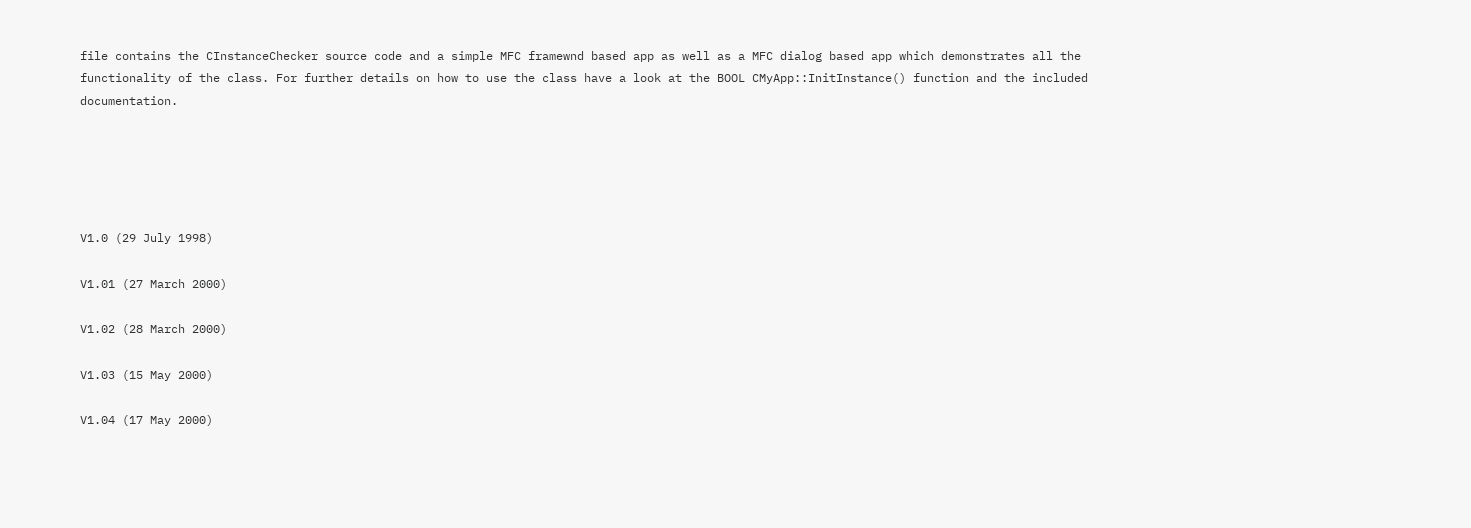file contains the CInstanceChecker source code and a simple MFC framewnd based app as well as a MFC dialog based app which demonstrates all the functionality of the class. For further details on how to use the class have a look at the BOOL CMyApp::InitInstance() function and the included documentation.





V1.0 (29 July 1998)

V1.01 (27 March 2000)

V1.02 (28 March 2000)

V1.03 (15 May 2000)

V1.04 (17 May 2000)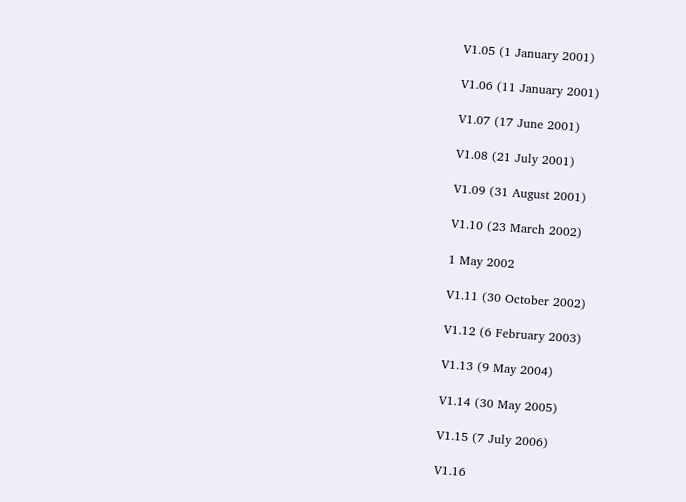V1.05 (1 January 2001)

V1.06 (11 January 2001)

V1.07 (17 June 2001)

V1.08 (21 July 2001)

V1.09 (31 August 2001)

V1.10 (23 March 2002)

1 May 2002

V1.11 (30 October 2002)

V1.12 (6 February 2003)

V1.13 (9 May 2004)

V1.14 (30 May 2005)

V1.15 (7 July 2006)

V1.16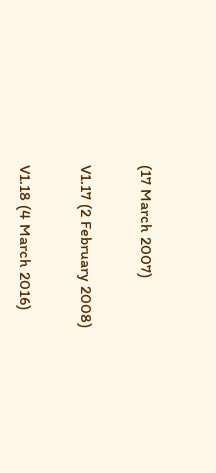(17 March 2007)

V1.17 (2 February 2008)

V1.18 (4 March 2016)